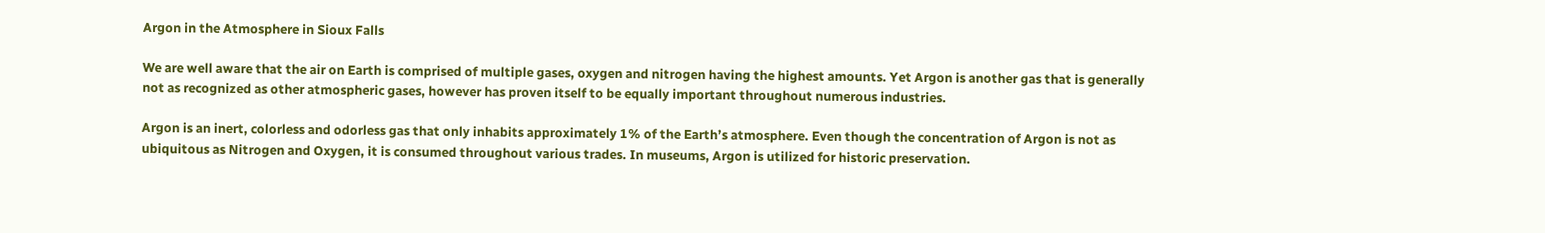Argon in the Atmosphere in Sioux Falls

We are well aware that the air on Earth is comprised of multiple gases, oxygen and nitrogen having the highest amounts. Yet Argon is another gas that is generally not as recognized as other atmospheric gases, however has proven itself to be equally important throughout numerous industries.

Argon is an inert, colorless and odorless gas that only inhabits approximately 1% of the Earth’s atmosphere. Even though the concentration of Argon is not as ubiquitous as Nitrogen and Oxygen, it is consumed throughout various trades. In museums, Argon is utilized for historic preservation.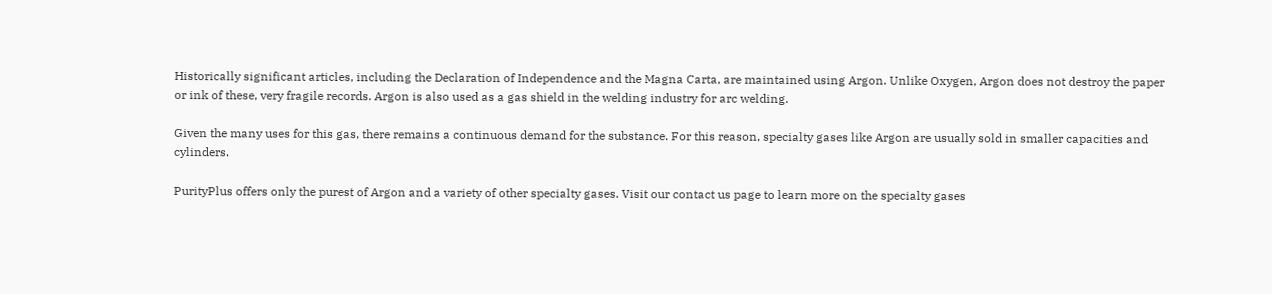Historically significant articles, including the Declaration of Independence and the Magna Carta, are maintained using Argon. Unlike Oxygen, Argon does not destroy the paper or ink of these, very fragile records. Argon is also used as a gas shield in the welding industry for arc welding.

Given the many uses for this gas, there remains a continuous demand for the substance. For this reason, specialty gases like Argon are usually sold in smaller capacities and cylinders.

PurityPlus offers only the purest of Argon and a variety of other specialty gases. Visit our contact us page to learn more on the specialty gases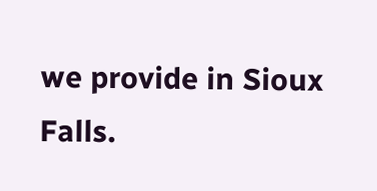we provide in Sioux Falls.